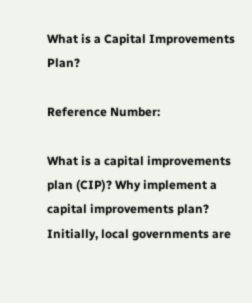What is a Capital Improvements Plan?

Reference Number:

What is a capital improvements plan (CIP)? Why implement a capital improvements plan? Initially, local governments are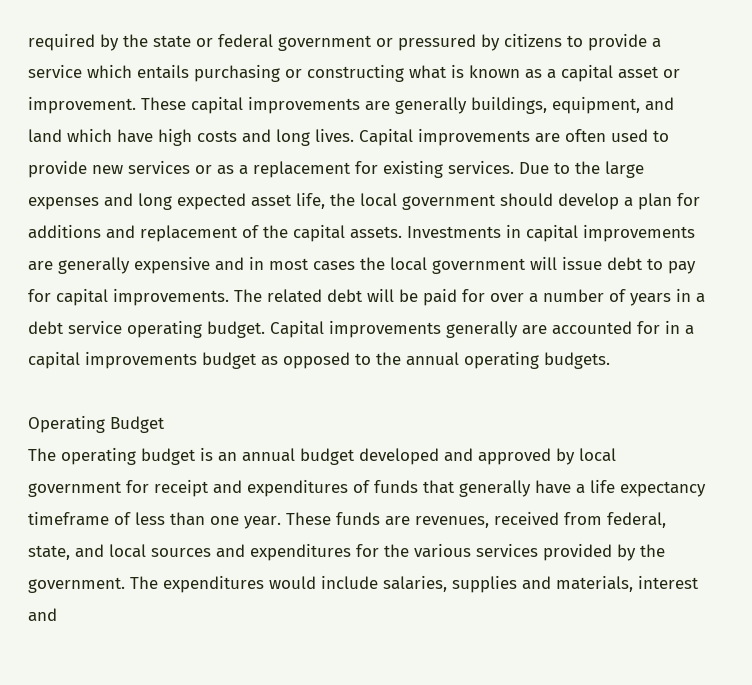required by the state or federal government or pressured by citizens to provide a service which entails purchasing or constructing what is known as a capital asset or improvement. These capital improvements are generally buildings, equipment, and land which have high costs and long lives. Capital improvements are often used to provide new services or as a replacement for existing services. Due to the large expenses and long expected asset life, the local government should develop a plan for additions and replacement of the capital assets. Investments in capital improvements are generally expensive and in most cases the local government will issue debt to pay for capital improvements. The related debt will be paid for over a number of years in a debt service operating budget. Capital improvements generally are accounted for in a capital improvements budget as opposed to the annual operating budgets.

Operating Budget
The operating budget is an annual budget developed and approved by local government for receipt and expenditures of funds that generally have a life expectancy timeframe of less than one year. These funds are revenues, received from federal, state, and local sources and expenditures for the various services provided by the government. The expenditures would include salaries, supplies and materials, interest and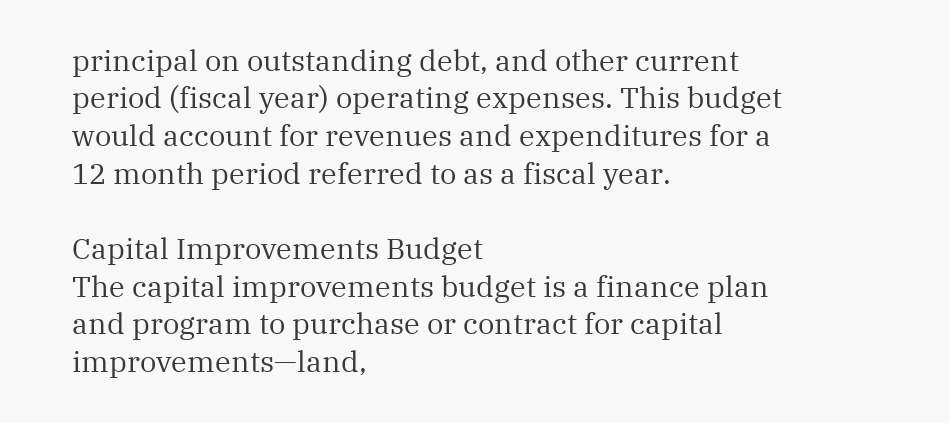principal on outstanding debt, and other current period (fiscal year) operating expenses. This budget would account for revenues and expenditures for a 12 month period referred to as a fiscal year.

Capital Improvements Budget
The capital improvements budget is a finance plan and program to purchase or contract for capital improvements—land,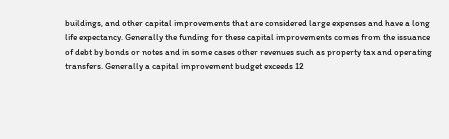buildings, and other capital improvements that are considered large expenses and have a long life expectancy. Generally the funding for these capital improvements comes from the issuance of debt by bonds or notes and in some cases other revenues such as property tax and operating transfers. Generally a capital improvement budget exceeds 12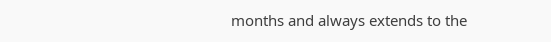months and always extends to the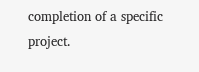completion of a specific project.